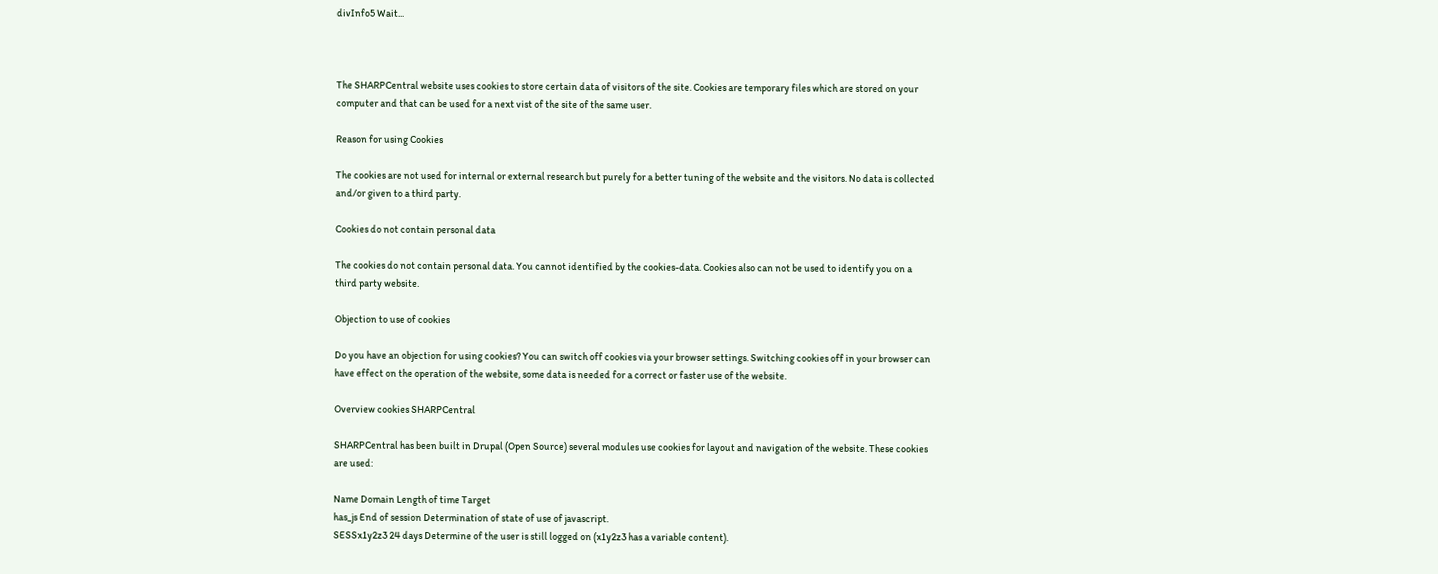divInfo5 Wait...



The SHARPCentral website uses cookies to store certain data of visitors of the site. Cookies are temporary files which are stored on your computer and that can be used for a next vist of the site of the same user.

Reason for using Cookies

The cookies are not used for internal or external research but purely for a better tuning of the website and the visitors. No data is collected and/or given to a third party.

Cookies do not contain personal data

The cookies do not contain personal data. You cannot identified by the cookies-data. Cookies also can not be used to identify you on a third party website.

Objection to use of cookies

Do you have an objection for using cookies? You can switch off cookies via your browser settings. Switching cookies off in your browser can have effect on the operation of the website, some data is needed for a correct or faster use of the website.

Overview cookies SHARPCentral

SHARPCentral has been built in Drupal (Open Source) several modules use cookies for layout and navigation of the website. These cookies are used:

Name Domain Length of time Target
has_js End of session Determination of state of use of javascript.
SESSx1y2z3 24 days Determine of the user is still logged on (x1y2z3 has a variable content).